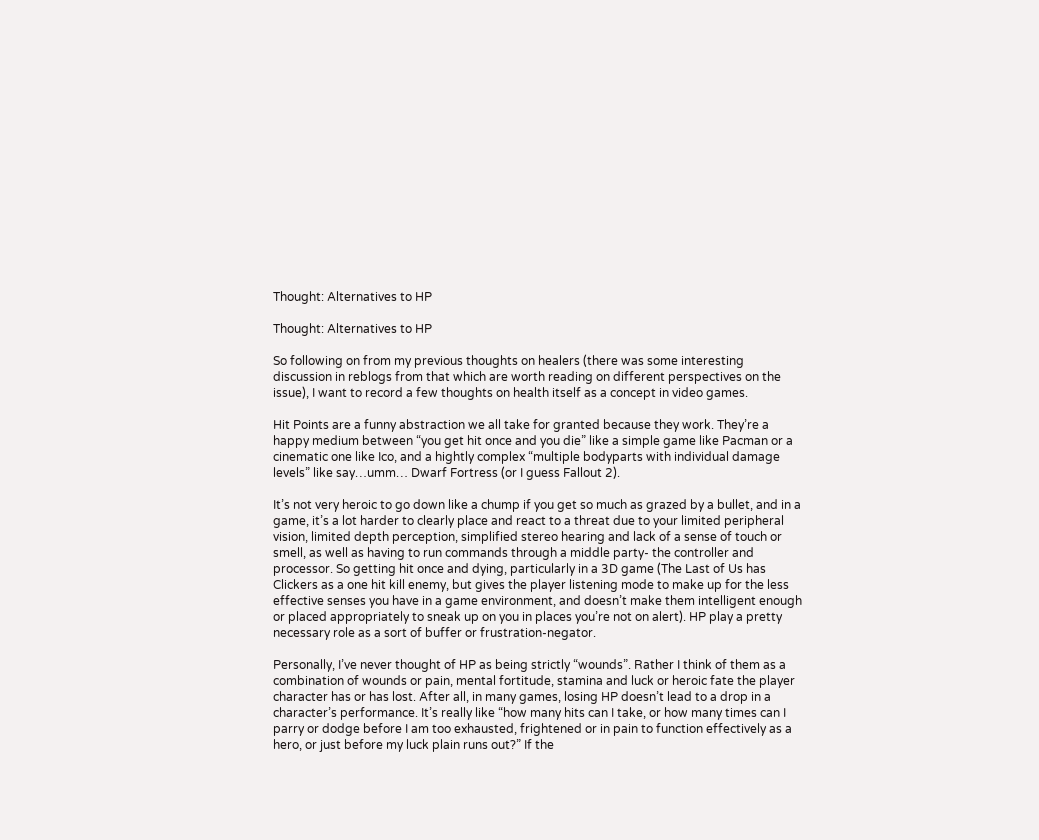Thought: Alternatives to HP

Thought: Alternatives to HP

So following on from my previous thoughts on healers (there was some interesting discussion in reblogs from that which are worth reading on different perspectives on the issue), I want to record a few thoughts on health itself as a concept in video games.

Hit Points are a funny abstraction we all take for granted because they work. They’re a happy medium between “you get hit once and you die” like a simple game like Pacman or a cinematic one like Ico, and a hightly complex “multiple bodyparts with individual damage levels” like say…umm… Dwarf Fortress (or I guess Fallout 2).

It’s not very heroic to go down like a chump if you get so much as grazed by a bullet, and in a game, it’s a lot harder to clearly place and react to a threat due to your limited peripheral vision, limited depth perception, simplified stereo hearing and lack of a sense of touch or smell, as well as having to run commands through a middle party- the controller and processor. So getting hit once and dying, particularly in a 3D game (The Last of Us has Clickers as a one hit kill enemy, but gives the player listening mode to make up for the less effective senses you have in a game environment, and doesn’t make them intelligent enough or placed appropriately to sneak up on you in places you’re not on alert). HP play a pretty necessary role as a sort of buffer or frustration-negator.

Personally, I’ve never thought of HP as being strictly “wounds”. Rather I think of them as a combination of wounds or pain, mental fortitude, stamina and luck or heroic fate the player character has or has lost. After all, in many games, losing HP doesn’t lead to a drop in a character’s performance. It’s really like “how many hits can I take, or how many times can I parry or dodge before I am too exhausted, frightened or in pain to function effectively as a hero, or just before my luck plain runs out?” If the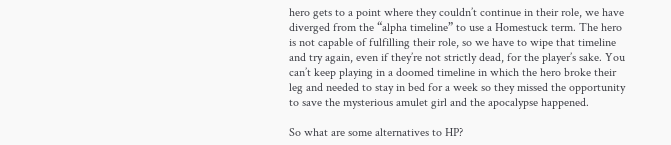hero gets to a point where they couldn’t continue in their role, we have diverged from the “alpha timeline” to use a Homestuck term. The hero is not capable of fulfilling their role, so we have to wipe that timeline and try again, even if they’re not strictly dead, for the player’s sake. You can’t keep playing in a doomed timeline in which the hero broke their leg and needed to stay in bed for a week so they missed the opportunity to save the mysterious amulet girl and the apocalypse happened.

So what are some alternatives to HP?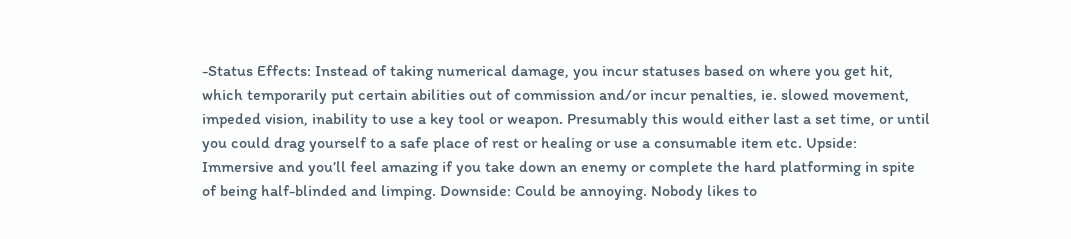-Status Effects: Instead of taking numerical damage, you incur statuses based on where you get hit, which temporarily put certain abilities out of commission and/or incur penalties, ie. slowed movement, impeded vision, inability to use a key tool or weapon. Presumably this would either last a set time, or until you could drag yourself to a safe place of rest or healing or use a consumable item etc. Upside: Immersive and you’ll feel amazing if you take down an enemy or complete the hard platforming in spite of being half-blinded and limping. Downside: Could be annoying. Nobody likes to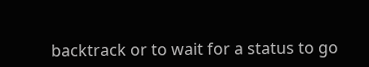backtrack or to wait for a status to go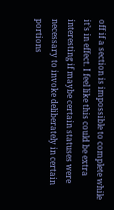off if a section is impossible to complete while it’s in effect. I feel like this could be extra interesting if maybe certain statuses were necessary to invoke deliberately in certain portions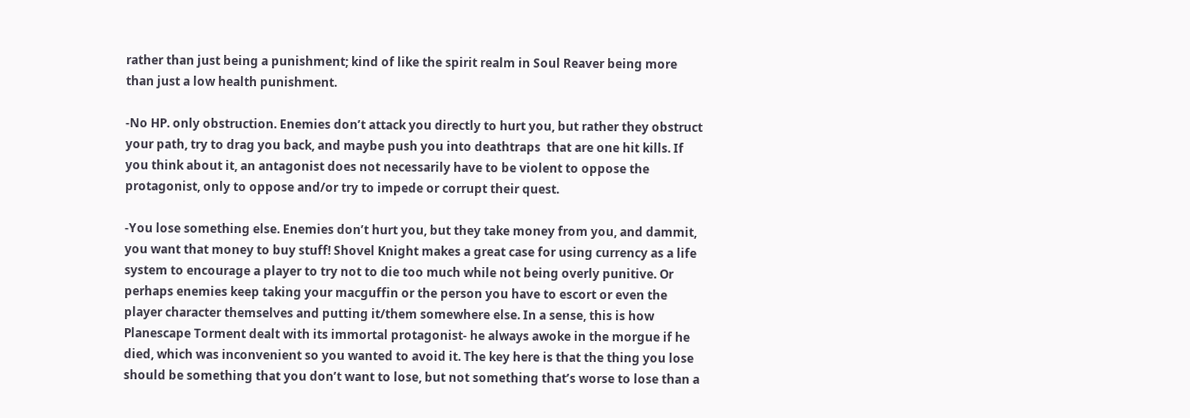rather than just being a punishment; kind of like the spirit realm in Soul Reaver being more than just a low health punishment.

-No HP. only obstruction. Enemies don’t attack you directly to hurt you, but rather they obstruct your path, try to drag you back, and maybe push you into deathtraps  that are one hit kills. If you think about it, an antagonist does not necessarily have to be violent to oppose the protagonist, only to oppose and/or try to impede or corrupt their quest.

-You lose something else. Enemies don’t hurt you, but they take money from you, and dammit, you want that money to buy stuff! Shovel Knight makes a great case for using currency as a life system to encourage a player to try not to die too much while not being overly punitive. Or perhaps enemies keep taking your macguffin or the person you have to escort or even the player character themselves and putting it/them somewhere else. In a sense, this is how Planescape Torment dealt with its immortal protagonist- he always awoke in the morgue if he died, which was inconvenient so you wanted to avoid it. The key here is that the thing you lose should be something that you don’t want to lose, but not something that’s worse to lose than a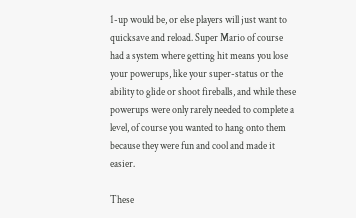1-up would be, or else players will just want to quicksave and reload. Super Mario of course had a system where getting hit means you lose your powerups, like your super-status or the ability to glide or shoot fireballs, and while these powerups were only rarely needed to complete a level, of course you wanted to hang onto them because they were fun and cool and made it easier.

These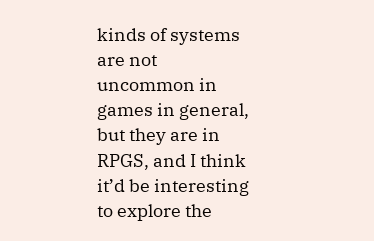kinds of systems are not uncommon in games in general, but they are in RPGS, and I think it’d be interesting to explore the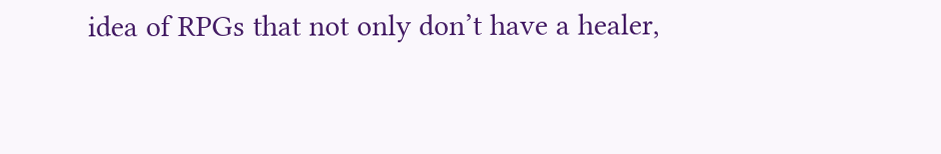idea of RPGs that not only don’t have a healer,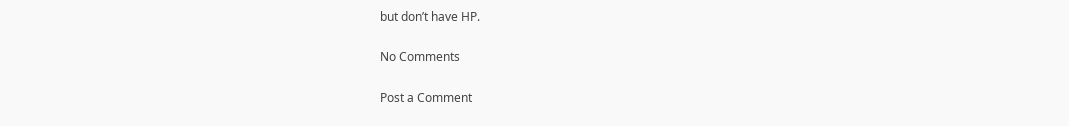but don’t have HP.

No Comments

Post a Comment